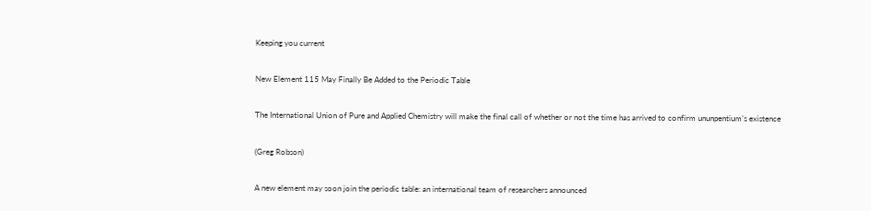Keeping you current

New Element 115 May Finally Be Added to the Periodic Table

The International Union of Pure and Applied Chemistry will make the final call of whether or not the time has arrived to confirm ununpentium’s existence

(Greg Robson)

A new element may soon join the periodic table: an international team of researchers announced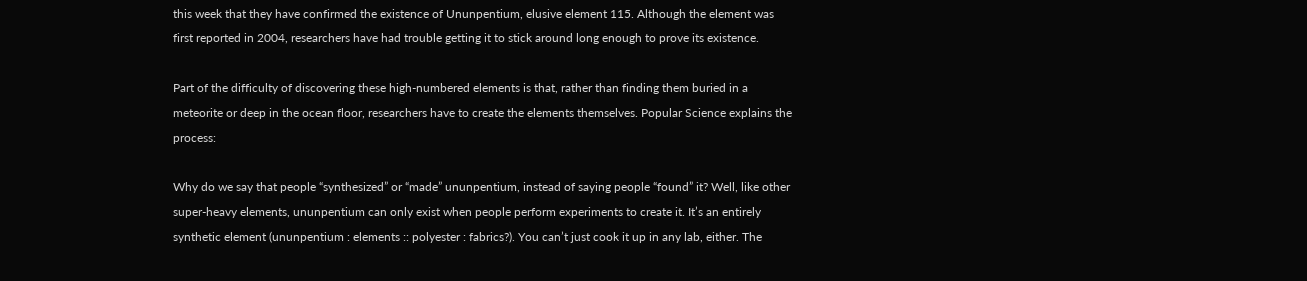this week that they have confirmed the existence of Ununpentium, elusive element 115. Although the element was first reported in 2004, researchers have had trouble getting it to stick around long enough to prove its existence.

Part of the difficulty of discovering these high-numbered elements is that, rather than finding them buried in a meteorite or deep in the ocean floor, researchers have to create the elements themselves. Popular Science explains the process:

Why do we say that people “synthesized” or “made” ununpentium, instead of saying people “found” it? Well, like other super-heavy elements, ununpentium can only exist when people perform experiments to create it. It’s an entirely synthetic element (ununpentium : elements :: polyester : fabrics?). You can’t just cook it up in any lab, either. The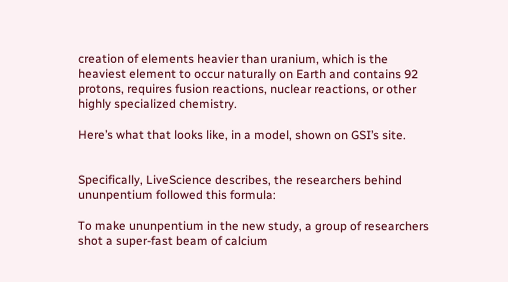creation of elements heavier than uranium, which is the heaviest element to occur naturally on Earth and contains 92 protons, requires fusion reactions, nuclear reactions, or other highly specialized chemistry.

Here’s what that looks like, in a model, shown on GSI’s site.


Specifically, LiveScience describes, the researchers behind ununpentium followed this formula:

To make ununpentium in the new study, a group of researchers shot a super-fast beam of calcium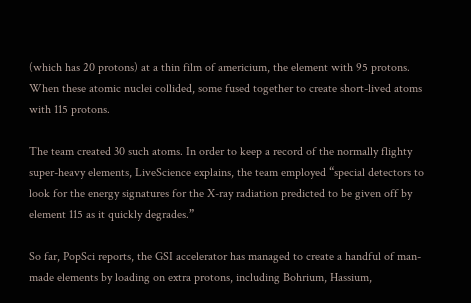(which has 20 protons) at a thin film of americium, the element with 95 protons. When these atomic nuclei collided, some fused together to create short-lived atoms with 115 protons.

The team created 30 such atoms. In order to keep a record of the normally flighty super-heavy elements, LiveScience explains, the team employed “special detectors to look for the energy signatures for the X-ray radiation predicted to be given off by element 115 as it quickly degrades.”

So far, PopSci reports, the GSI accelerator has managed to create a handful of man-made elements by loading on extra protons, including Bohrium, Hassium,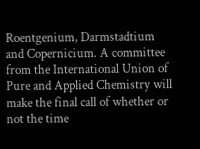Roentgenium, Darmstadtium and Copernicium. A committee from the International Union of Pure and Applied Chemistry will make the final call of whether or not the time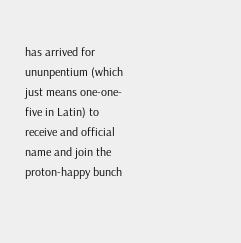has arrived for ununpentium (which just means one-one-five in Latin) to receive and official name and join the proton-happy bunch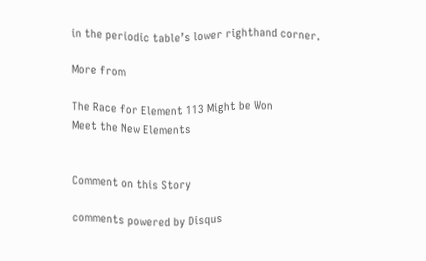in the periodic table’s lower righthand corner.

More from

The Race for Element 113 Might be Won
Meet the New Elements


Comment on this Story

comments powered by Disqus